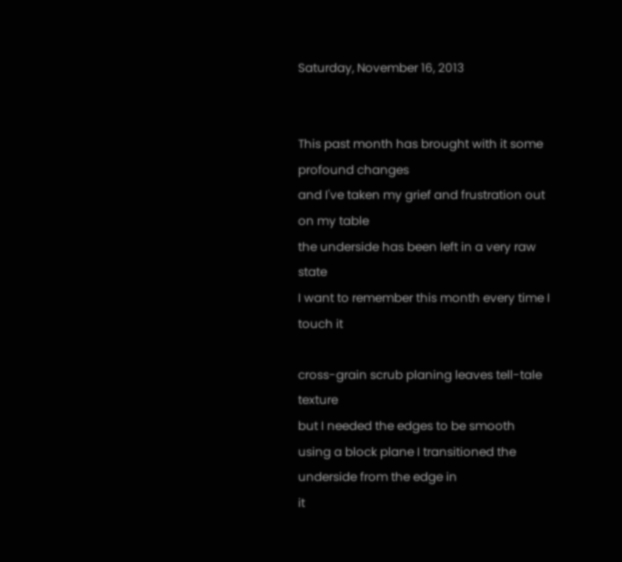Saturday, November 16, 2013


This past month has brought with it some profound changes
and I've taken my grief and frustration out on my table
the underside has been left in a very raw state
I want to remember this month every time I touch it

cross-grain scrub planing leaves tell-tale texture
but I needed the edges to be smooth
using a block plane I transitioned the underside from the edge in
it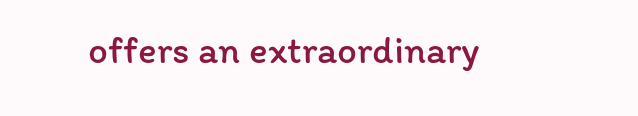offers an extraordinary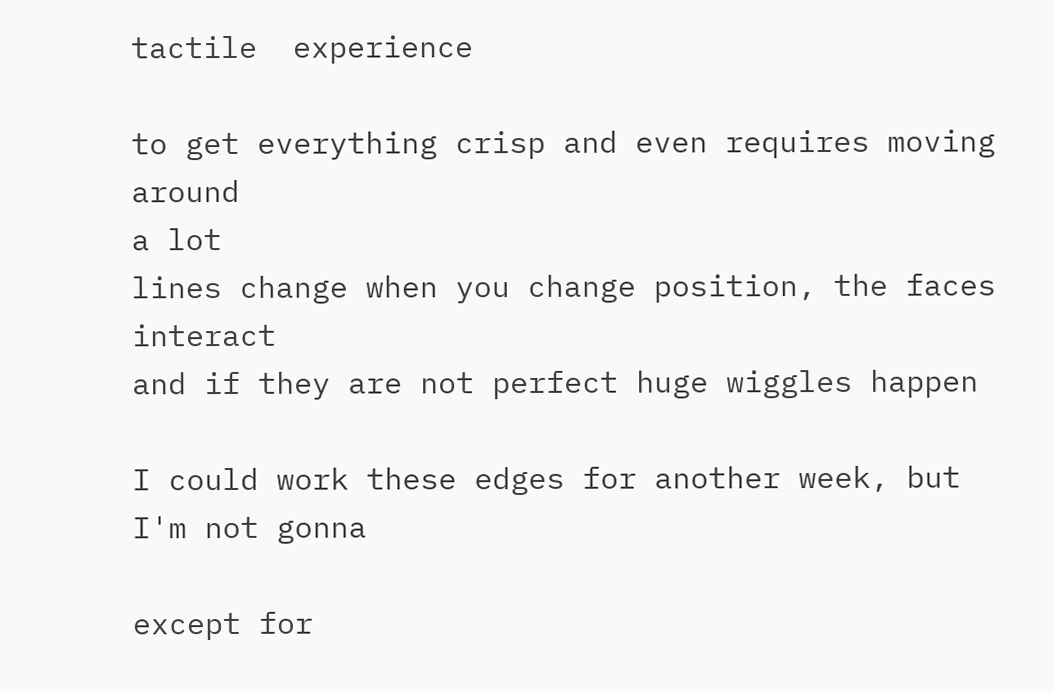tactile  experience

to get everything crisp and even requires moving around
a lot
lines change when you change position, the faces interact
and if they are not perfect huge wiggles happen

I could work these edges for another week, but I'm not gonna

except for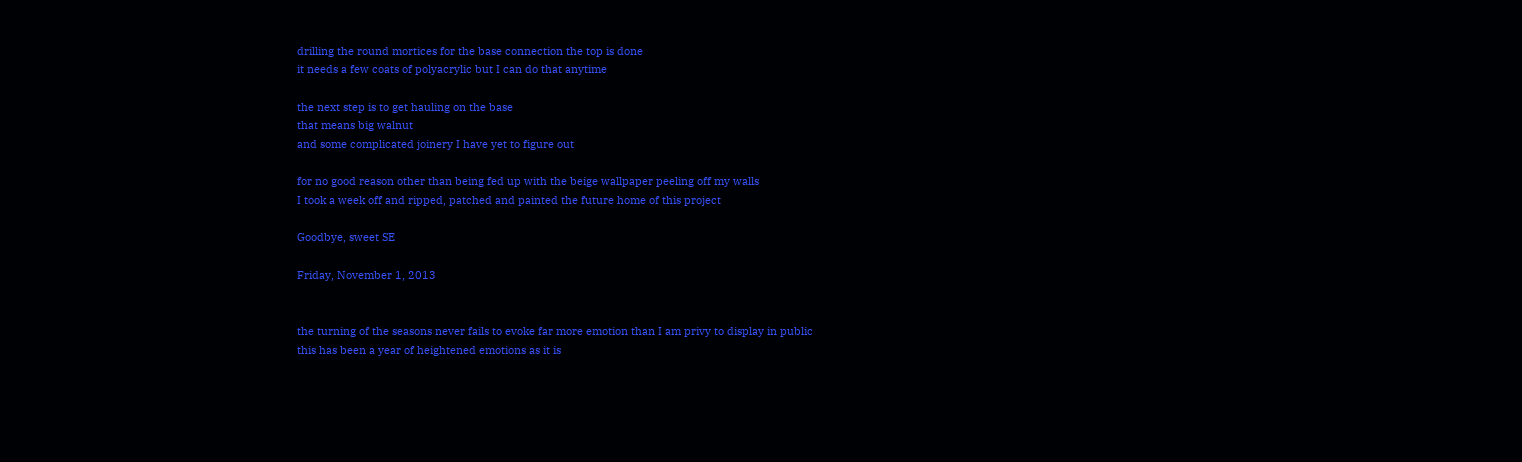drilling the round mortices for the base connection the top is done
it needs a few coats of polyacrylic but I can do that anytime

the next step is to get hauling on the base
that means big walnut
and some complicated joinery I have yet to figure out

for no good reason other than being fed up with the beige wallpaper peeling off my walls
I took a week off and ripped, patched and painted the future home of this project

Goodbye, sweet SE

Friday, November 1, 2013


the turning of the seasons never fails to evoke far more emotion than I am privy to display in public
this has been a year of heightened emotions as it is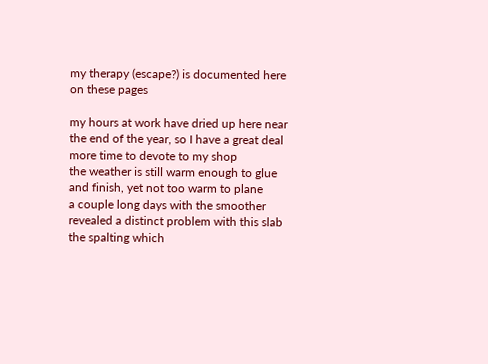my therapy (escape?) is documented here on these pages

my hours at work have dried up here near the end of the year, so I have a great deal more time to devote to my shop
the weather is still warm enough to glue and finish, yet not too warm to plane
a couple long days with the smoother revealed a distinct problem with this slab
the spalting which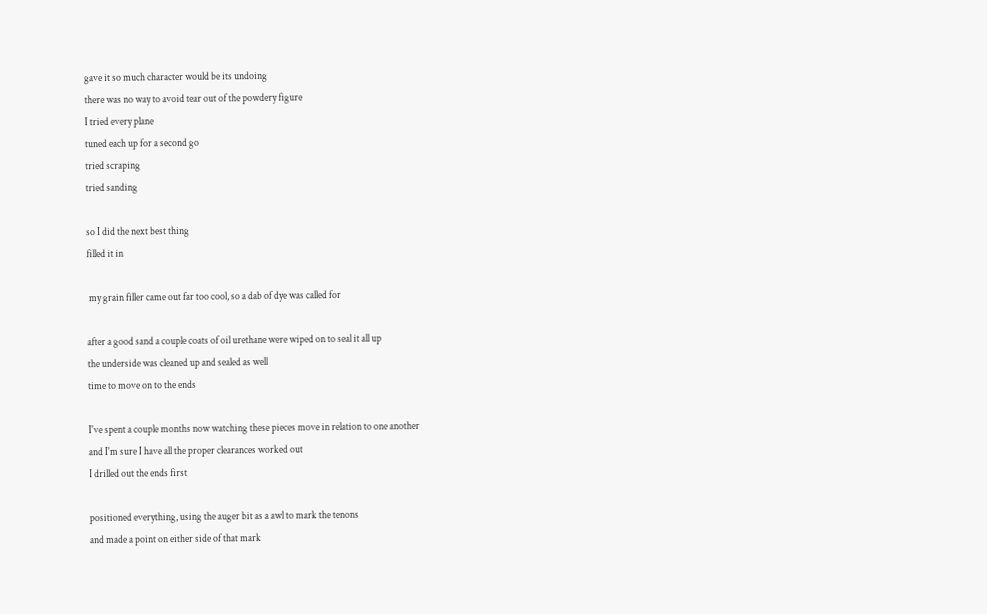gave it so much character would be its undoing
there was no way to avoid tear out of the powdery figure
I tried every plane
tuned each up for a second go
tried scraping
tried sanding

so I did the next best thing
filled it in

 my grain filler came out far too cool, so a dab of dye was called for

after a good sand a couple coats of oil urethane were wiped on to seal it all up
the underside was cleaned up and sealed as well
time to move on to the ends

I've spent a couple months now watching these pieces move in relation to one another
and I'm sure I have all the proper clearances worked out
I drilled out the ends first

positioned everything, using the auger bit as a awl to mark the tenons
and made a point on either side of that mark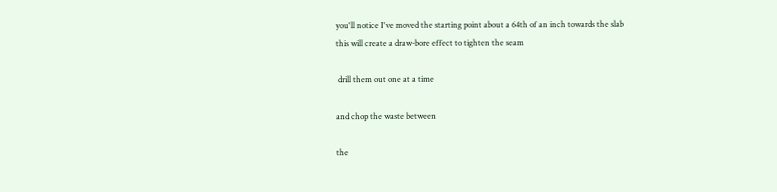you'll notice I've moved the starting point about a 64th of an inch towards the slab
this will create a draw-bore effect to tighten the seam

 drill them out one at a time

and chop the waste between

the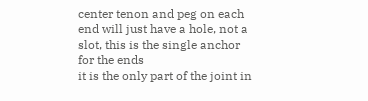center tenon and peg on each end will just have a hole, not a slot, this is the single anchor for the ends
it is the only part of the joint in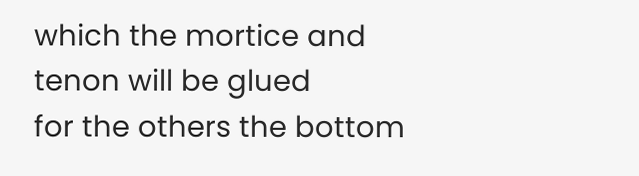which the mortice and tenon will be glued
for the others the bottom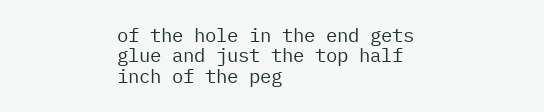of the hole in the end gets glue and just the top half inch of the peg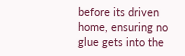before its driven home, ensuring no glue gets into the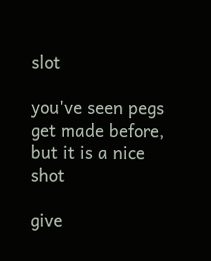slot

you've seen pegs get made before, but it is a nice shot

give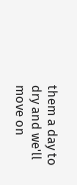them a day to dry and we'll move on